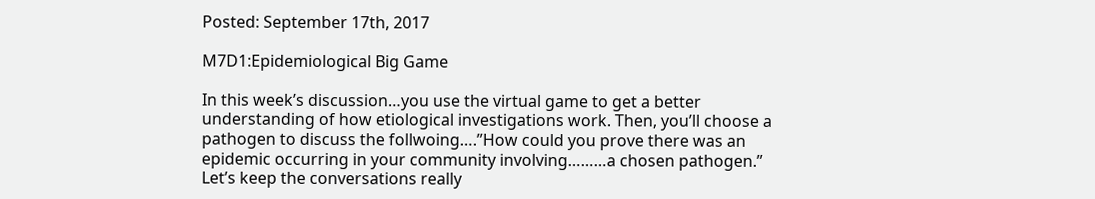Posted: September 17th, 2017

M7D1:Epidemiological Big Game

In this week’s discussion…you use the virtual game to get a better understanding of how etiological investigations work. Then, you’ll choose a pathogen to discuss the follwoing….”How could you prove there was an epidemic occurring in your community involving………a chosen pathogen.”
Let’s keep the conversations really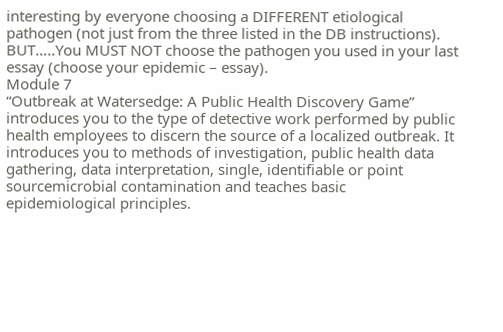interesting by everyone choosing a DIFFERENT etiological pathogen (not just from the three listed in the DB instructions). BUT…..You MUST NOT choose the pathogen you used in your last essay (choose your epidemic – essay).
Module 7
“Outbreak at Watersedge: A Public Health Discovery Game” introduces you to the type of detective work performed by public health employees to discern the source of a localized outbreak. It introduces you to methods of investigation, public health data gathering, data interpretation, single, identifiable or point sourcemicrobial contamination and teaches basic epidemiological principles.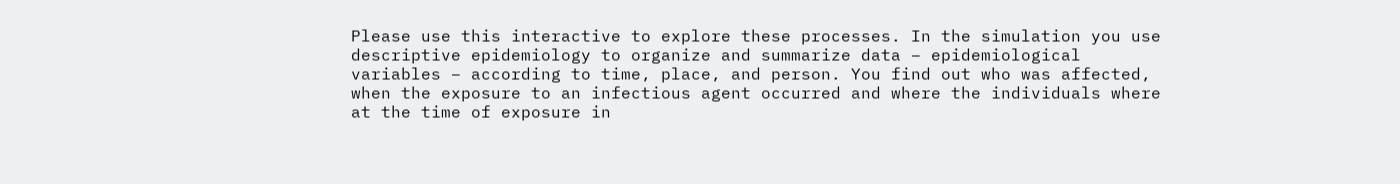Please use this interactive to explore these processes. In the simulation you use descriptive epidemiology to organize and summarize data – epidemiological variables – according to time, place, and person. You find out who was affected, when the exposure to an infectious agent occurred and where the individuals where at the time of exposure in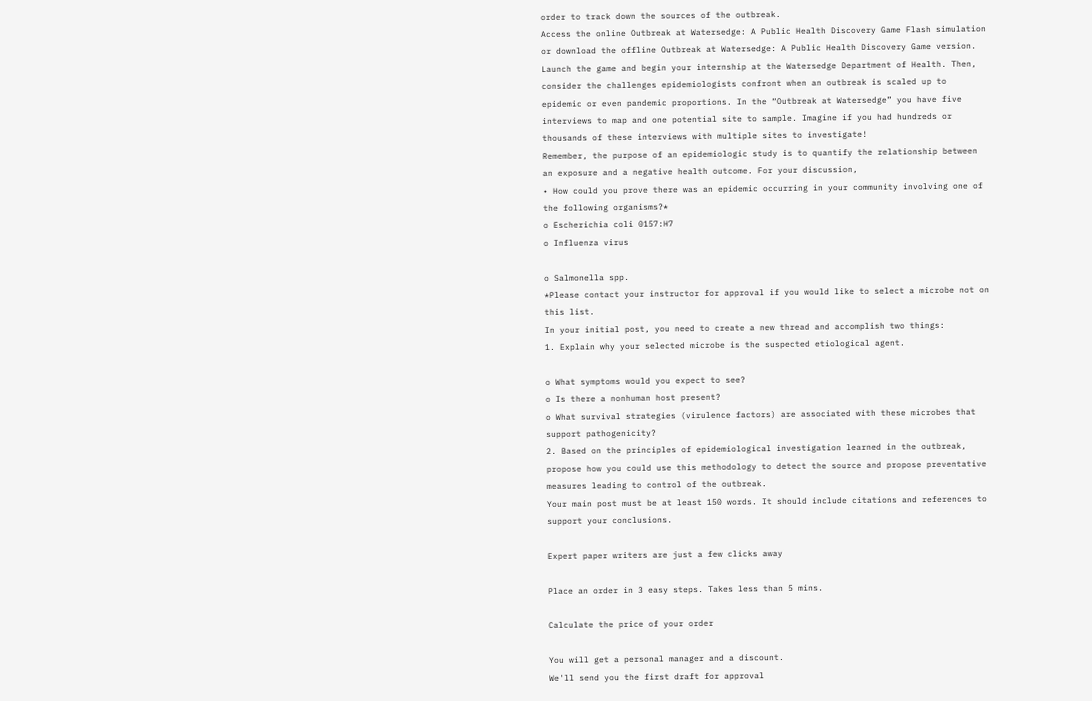order to track down the sources of the outbreak.
Access the online Outbreak at Watersedge: A Public Health Discovery Game Flash simulation or download the offline Outbreak at Watersedge: A Public Health Discovery Game version. Launch the game and begin your internship at the Watersedge Department of Health. Then, consider the challenges epidemiologists confront when an outbreak is scaled up to epidemic or even pandemic proportions. In the “Outbreak at Watersedge” you have five interviews to map and one potential site to sample. Imagine if you had hundreds or thousands of these interviews with multiple sites to investigate!
Remember, the purpose of an epidemiologic study is to quantify the relationship between an exposure and a negative health outcome. For your discussion,
• How could you prove there was an epidemic occurring in your community involving one of the following organisms?*
o Escherichia coli 0157:H7
o Influenza virus

o Salmonella spp.
*Please contact your instructor for approval if you would like to select a microbe not on this list.
In your initial post, you need to create a new thread and accomplish two things:
1. Explain why your selected microbe is the suspected etiological agent.

o What symptoms would you expect to see?
o Is there a nonhuman host present?
o What survival strategies (virulence factors) are associated with these microbes that support pathogenicity?
2. Based on the principles of epidemiological investigation learned in the outbreak, propose how you could use this methodology to detect the source and propose preventative measures leading to control of the outbreak.
Your main post must be at least 150 words. It should include citations and references to support your conclusions.

Expert paper writers are just a few clicks away

Place an order in 3 easy steps. Takes less than 5 mins.

Calculate the price of your order

You will get a personal manager and a discount.
We'll send you the first draft for approval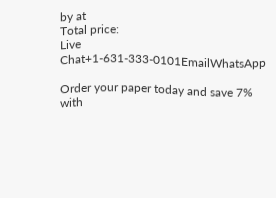by at
Total price:
Live Chat+1-631-333-0101EmailWhatsApp

Order your paper today and save 7% with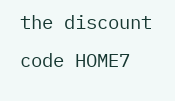the discount code HOME7